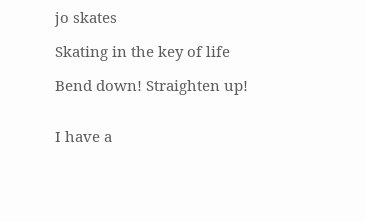jo skates

Skating in the key of life

Bend down! Straighten up!


I have a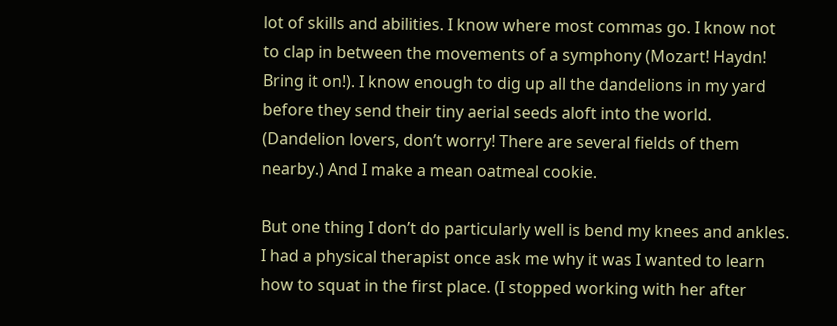lot of skills and abilities. I know where most commas go. I know not to clap in between the movements of a symphony (Mozart! Haydn! Bring it on!). I know enough to dig up all the dandelions in my yard before they send their tiny aerial seeds aloft into the world. (Dandelion lovers, don’t worry! There are several fields of them nearby.) And I make a mean oatmeal cookie.

But one thing I don’t do particularly well is bend my knees and ankles. I had a physical therapist once ask me why it was I wanted to learn how to squat in the first place. (I stopped working with her after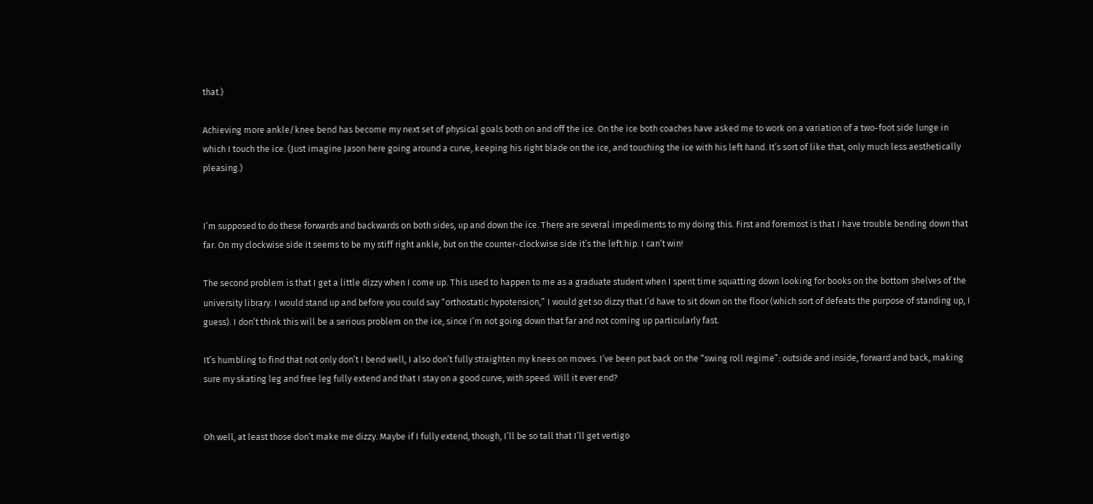that.)

Achieving more ankle/knee bend has become my next set of physical goals both on and off the ice. On the ice both coaches have asked me to work on a variation of a two-foot side lunge in which I touch the ice. (Just imagine Jason here going around a curve, keeping his right blade on the ice, and touching the ice with his left hand. It’s sort of like that, only much less aesthetically pleasing.)


I’m supposed to do these forwards and backwards on both sides, up and down the ice. There are several impediments to my doing this. First and foremost is that I have trouble bending down that far. On my clockwise side it seems to be my stiff right ankle, but on the counter-clockwise side it’s the left hip. I can’t win!

The second problem is that I get a little dizzy when I come up. This used to happen to me as a graduate student when I spent time squatting down looking for books on the bottom shelves of the university library. I would stand up and before you could say “orthostatic hypotension,” I would get so dizzy that I’d have to sit down on the floor (which sort of defeats the purpose of standing up, I guess). I don’t think this will be a serious problem on the ice, since I’m not going down that far and not coming up particularly fast.

It’s humbling to find that not only don’t I bend well, I also don’t fully straighten my knees on moves. I’ve been put back on the “swing roll regime”: outside and inside, forward and back, making sure my skating leg and free leg fully extend and that I stay on a good curve, with speed. Will it ever end?


Oh well, at least those don’t make me dizzy. Maybe if I fully extend, though, I’ll be so tall that I’ll get vertigo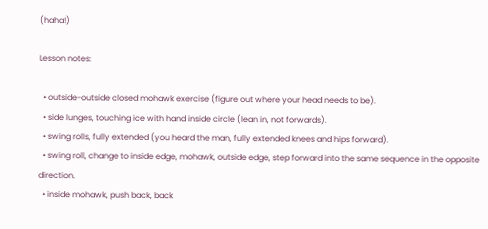(haha!)

Lesson notes:

  • outside-outside closed mohawk exercise (figure out where your head needs to be).
  • side lunges, touching ice with hand inside circle (lean in, not forwards).
  • swing rolls, fully extended (you heard the man, fully extended knees and hips forward).
  • swing roll, change to inside edge, mohawk, outside edge, step forward into the same sequence in the opposite direction.
  • inside mohawk, push back, back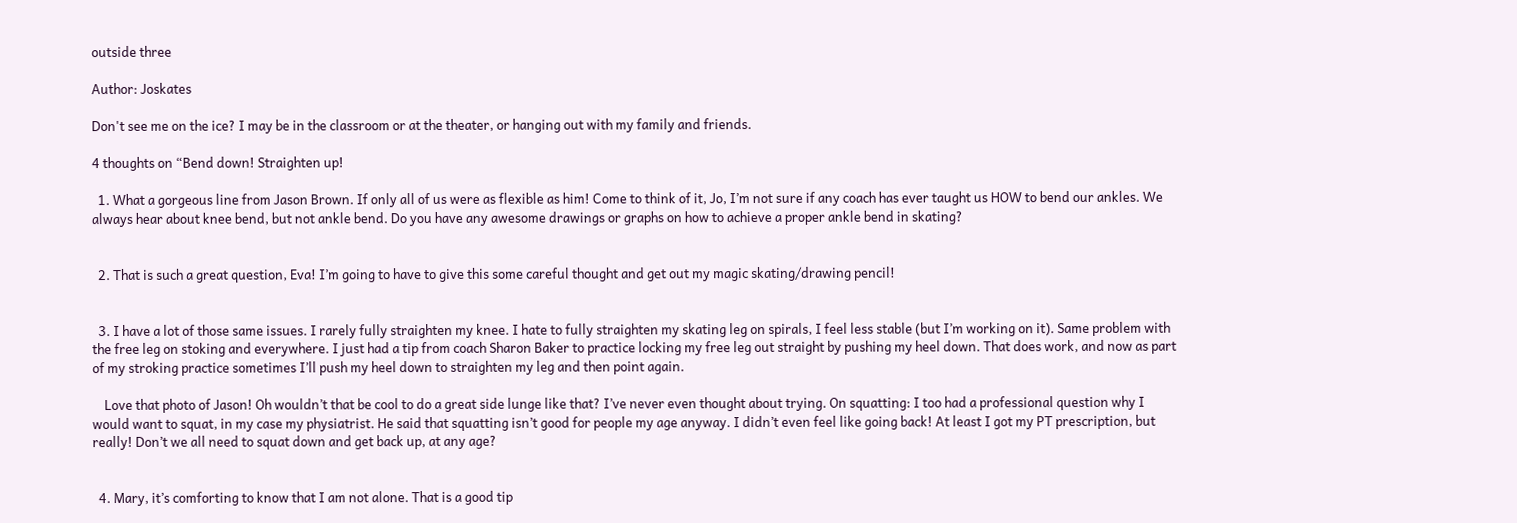outside three

Author: Joskates

Don't see me on the ice? I may be in the classroom or at the theater, or hanging out with my family and friends.

4 thoughts on “Bend down! Straighten up!

  1. What a gorgeous line from Jason Brown. If only all of us were as flexible as him! Come to think of it, Jo, I’m not sure if any coach has ever taught us HOW to bend our ankles. We always hear about knee bend, but not ankle bend. Do you have any awesome drawings or graphs on how to achieve a proper ankle bend in skating?


  2. That is such a great question, Eva! I’m going to have to give this some careful thought and get out my magic skating/drawing pencil!


  3. I have a lot of those same issues. I rarely fully straighten my knee. I hate to fully straighten my skating leg on spirals, I feel less stable (but I’m working on it). Same problem with the free leg on stoking and everywhere. I just had a tip from coach Sharon Baker to practice locking my free leg out straight by pushing my heel down. That does work, and now as part of my stroking practice sometimes I’ll push my heel down to straighten my leg and then point again.

    Love that photo of Jason! Oh wouldn’t that be cool to do a great side lunge like that? I’ve never even thought about trying. On squatting: I too had a professional question why I would want to squat, in my case my physiatrist. He said that squatting isn’t good for people my age anyway. I didn’t even feel like going back! At least I got my PT prescription, but really! Don’t we all need to squat down and get back up, at any age?


  4. Mary, it’s comforting to know that I am not alone. That is a good tip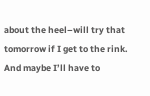about the heel–will try that tomorrow if I get to the rink. And maybe I’ll have to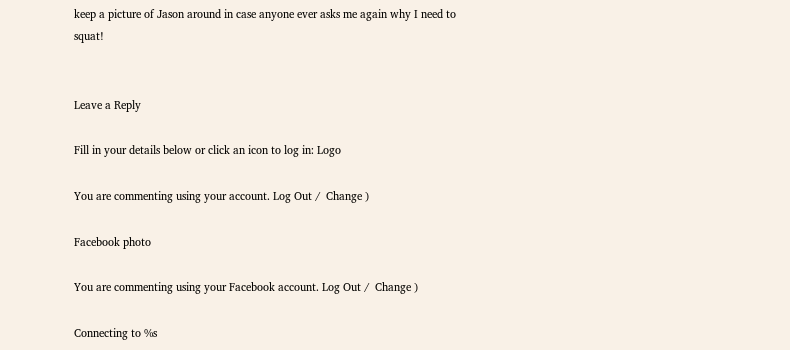keep a picture of Jason around in case anyone ever asks me again why I need to squat!


Leave a Reply

Fill in your details below or click an icon to log in: Logo

You are commenting using your account. Log Out /  Change )

Facebook photo

You are commenting using your Facebook account. Log Out /  Change )

Connecting to %s